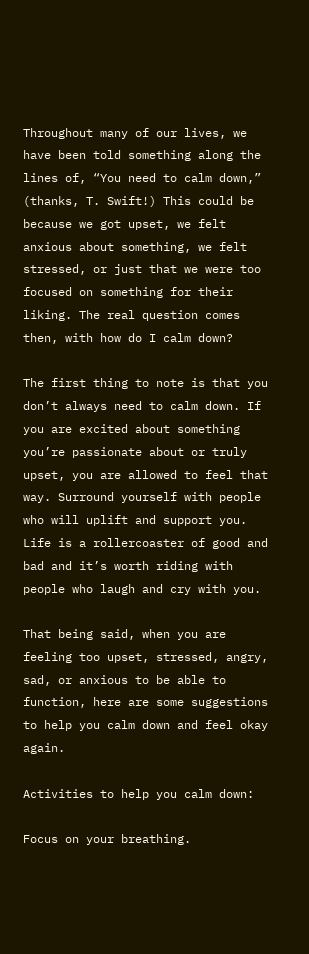Throughout many of our lives, we have been told something along the lines of, “You need to calm down,” (thanks, T. Swift!) This could be because we got upset, we felt anxious about something, we felt stressed, or just that we were too focused on something for their liking. The real question comes then, with how do I calm down?

The first thing to note is that you don’t always need to calm down. If you are excited about something you’re passionate about or truly upset, you are allowed to feel that way. Surround yourself with people who will uplift and support you. Life is a rollercoaster of good and bad and it’s worth riding with people who laugh and cry with you.

That being said, when you are feeling too upset, stressed, angry, sad, or anxious to be able to function, here are some suggestions to help you calm down and feel okay again.

Activities to help you calm down:

Focus on your breathing.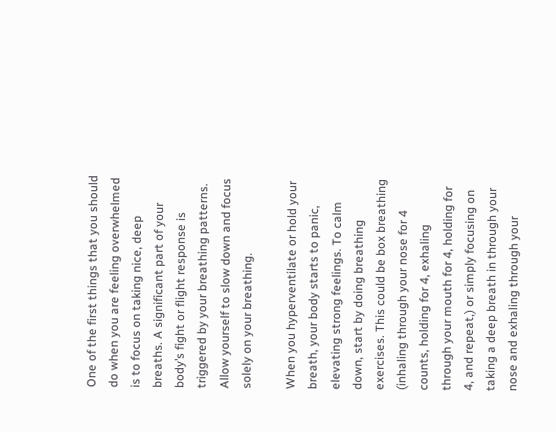One of the first things that you should do when you are feeling overwhelmed is to focus on taking nice, deep breaths. A significant part of your body’s fight or flight response is triggered by your breathing patterns. Allow yourself to slow down and focus solely on your breathing.

When you hyperventilate or hold your breath, your body starts to panic, elevating strong feelings. To calm down, start by doing breathing exercises. This could be box breathing (inhaling through your nose for 4 counts, holding for 4, exhaling through your mouth for 4, holding for 4, and repeat,) or simply focusing on taking a deep breath in through your nose and exhaling through your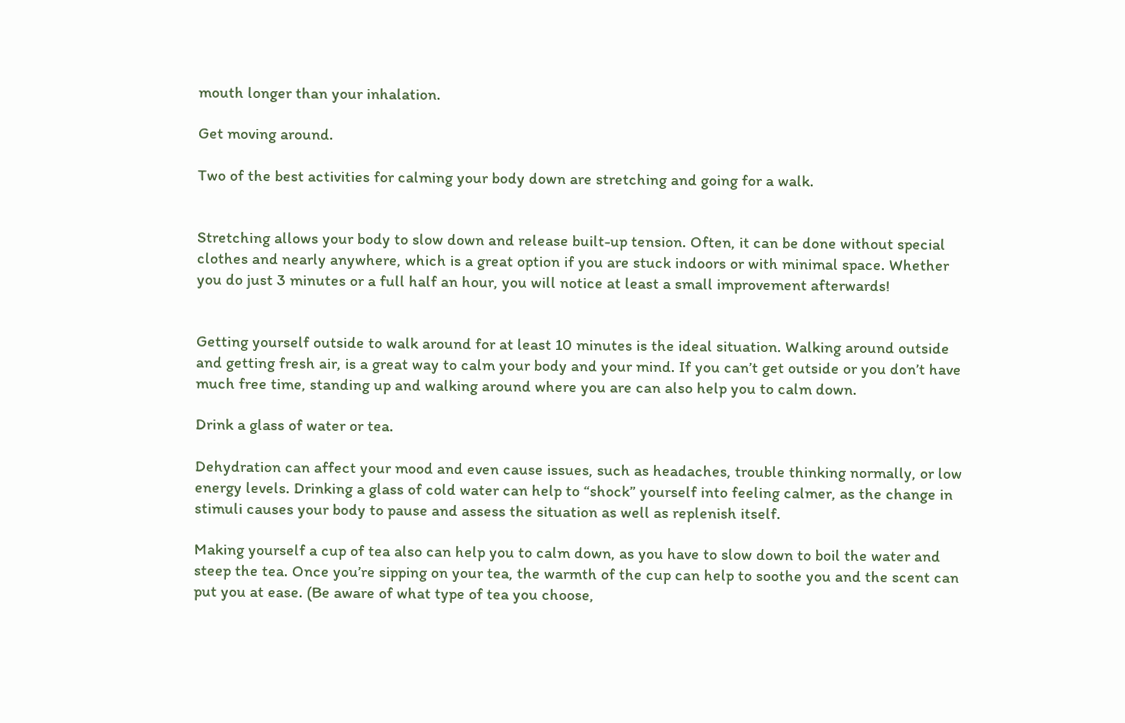mouth longer than your inhalation.

Get moving around.

Two of the best activities for calming your body down are stretching and going for a walk.


Stretching allows your body to slow down and release built-up tension. Often, it can be done without special clothes and nearly anywhere, which is a great option if you are stuck indoors or with minimal space. Whether you do just 3 minutes or a full half an hour, you will notice at least a small improvement afterwards!


Getting yourself outside to walk around for at least 10 minutes is the ideal situation. Walking around outside and getting fresh air, is a great way to calm your body and your mind. If you can’t get outside or you don’t have much free time, standing up and walking around where you are can also help you to calm down.

Drink a glass of water or tea.

Dehydration can affect your mood and even cause issues, such as headaches, trouble thinking normally, or low energy levels. Drinking a glass of cold water can help to “shock” yourself into feeling calmer, as the change in stimuli causes your body to pause and assess the situation as well as replenish itself.

Making yourself a cup of tea also can help you to calm down, as you have to slow down to boil the water and steep the tea. Once you’re sipping on your tea, the warmth of the cup can help to soothe you and the scent can put you at ease. (Be aware of what type of tea you choose,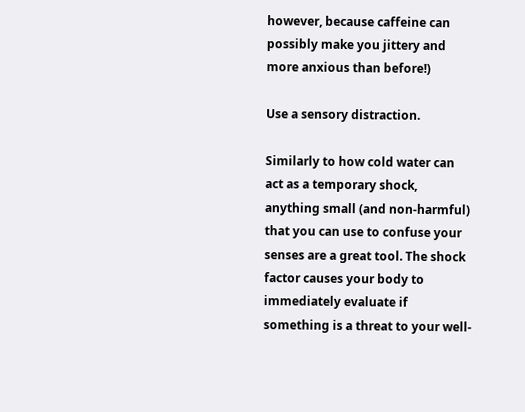however, because caffeine can possibly make you jittery and more anxious than before!)

Use a sensory distraction.

Similarly to how cold water can act as a temporary shock, anything small (and non-harmful) that you can use to confuse your senses are a great tool. The shock factor causes your body to immediately evaluate if something is a threat to your well-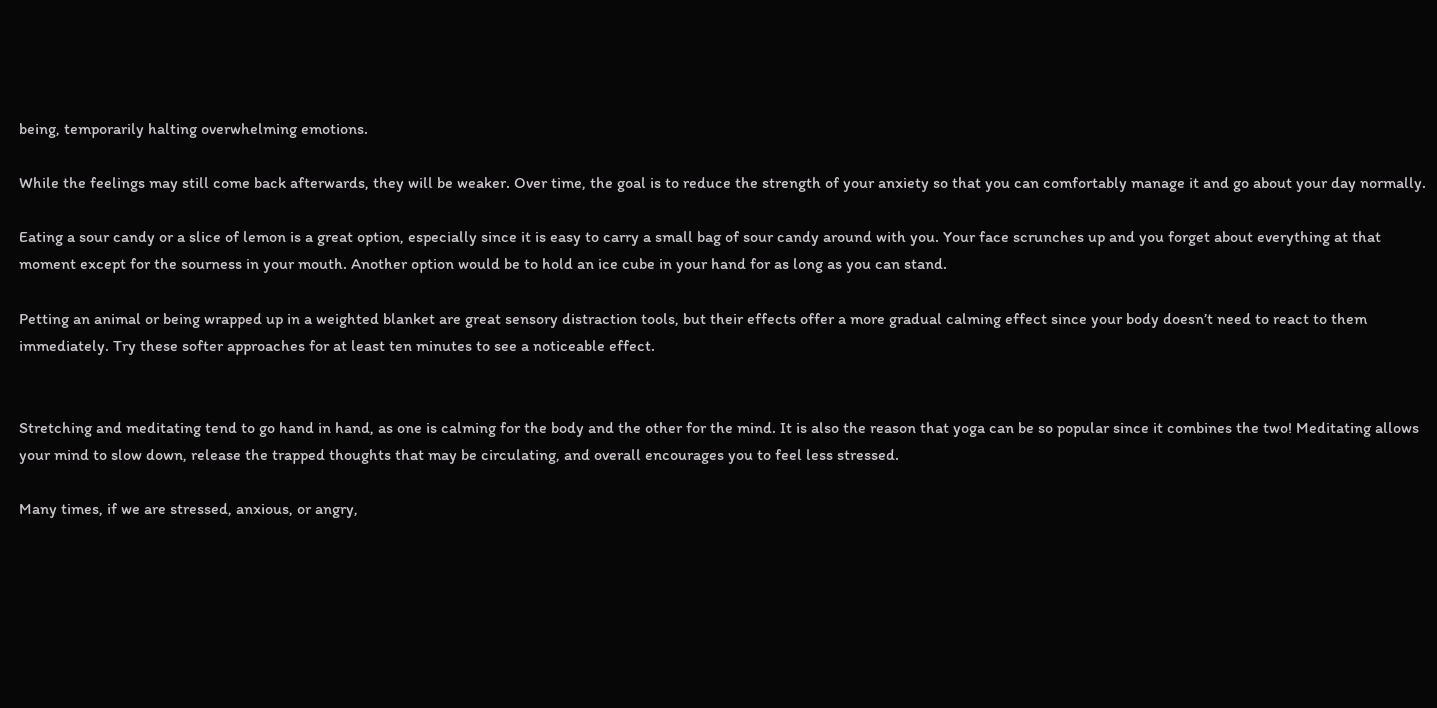being, temporarily halting overwhelming emotions.

While the feelings may still come back afterwards, they will be weaker. Over time, the goal is to reduce the strength of your anxiety so that you can comfortably manage it and go about your day normally.

Eating a sour candy or a slice of lemon is a great option, especially since it is easy to carry a small bag of sour candy around with you. Your face scrunches up and you forget about everything at that moment except for the sourness in your mouth. Another option would be to hold an ice cube in your hand for as long as you can stand.

Petting an animal or being wrapped up in a weighted blanket are great sensory distraction tools, but their effects offer a more gradual calming effect since your body doesn’t need to react to them immediately. Try these softer approaches for at least ten minutes to see a noticeable effect.


Stretching and meditating tend to go hand in hand, as one is calming for the body and the other for the mind. It is also the reason that yoga can be so popular since it combines the two! Meditating allows your mind to slow down, release the trapped thoughts that may be circulating, and overall encourages you to feel less stressed.

Many times, if we are stressed, anxious, or angry,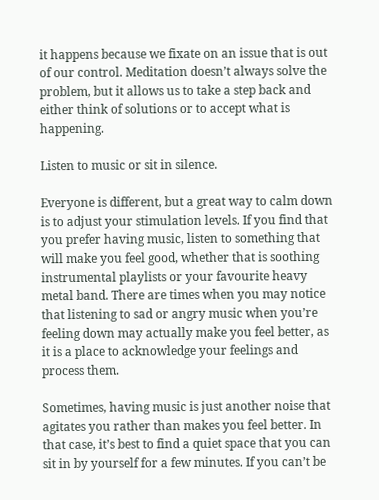it happens because we fixate on an issue that is out of our control. Meditation doesn’t always solve the problem, but it allows us to take a step back and either think of solutions or to accept what is happening.

Listen to music or sit in silence.

Everyone is different, but a great way to calm down is to adjust your stimulation levels. If you find that you prefer having music, listen to something that will make you feel good, whether that is soothing instrumental playlists or your favourite heavy metal band. There are times when you may notice that listening to sad or angry music when you’re feeling down may actually make you feel better, as it is a place to acknowledge your feelings and process them.

Sometimes, having music is just another noise that agitates you rather than makes you feel better. In that case, it’s best to find a quiet space that you can sit in by yourself for a few minutes. If you can’t be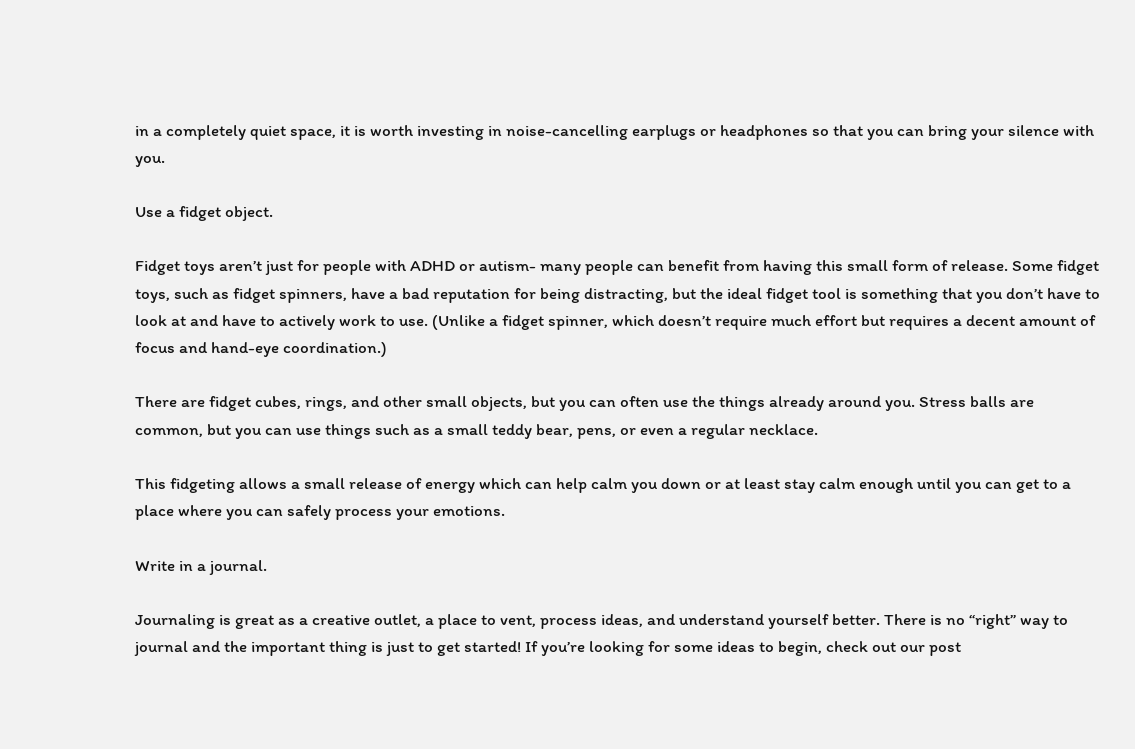in a completely quiet space, it is worth investing in noise-cancelling earplugs or headphones so that you can bring your silence with you.

Use a fidget object.

Fidget toys aren’t just for people with ADHD or autism- many people can benefit from having this small form of release. Some fidget toys, such as fidget spinners, have a bad reputation for being distracting, but the ideal fidget tool is something that you don’t have to look at and have to actively work to use. (Unlike a fidget spinner, which doesn’t require much effort but requires a decent amount of focus and hand-eye coordination.)

There are fidget cubes, rings, and other small objects, but you can often use the things already around you. Stress balls are common, but you can use things such as a small teddy bear, pens, or even a regular necklace.

This fidgeting allows a small release of energy which can help calm you down or at least stay calm enough until you can get to a place where you can safely process your emotions.

Write in a journal.

Journaling is great as a creative outlet, a place to vent, process ideas, and understand yourself better. There is no “right” way to journal and the important thing is just to get started! If you’re looking for some ideas to begin, check out our post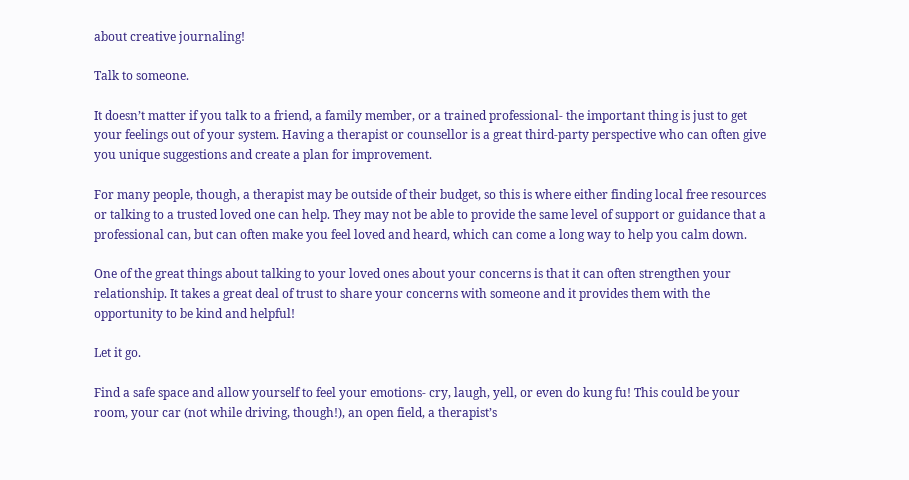about creative journaling!

Talk to someone.

It doesn’t matter if you talk to a friend, a family member, or a trained professional- the important thing is just to get your feelings out of your system. Having a therapist or counsellor is a great third-party perspective who can often give you unique suggestions and create a plan for improvement.

For many people, though, a therapist may be outside of their budget, so this is where either finding local free resources or talking to a trusted loved one can help. They may not be able to provide the same level of support or guidance that a professional can, but can often make you feel loved and heard, which can come a long way to help you calm down.

One of the great things about talking to your loved ones about your concerns is that it can often strengthen your relationship. It takes a great deal of trust to share your concerns with someone and it provides them with the opportunity to be kind and helpful!

Let it go.

Find a safe space and allow yourself to feel your emotions- cry, laugh, yell, or even do kung fu! This could be your room, your car (not while driving, though!), an open field, a therapist’s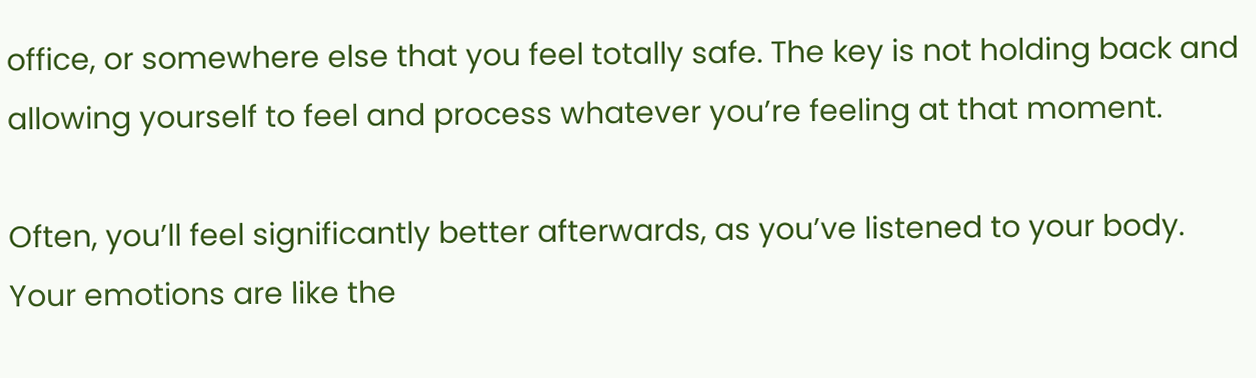office, or somewhere else that you feel totally safe. The key is not holding back and allowing yourself to feel and process whatever you’re feeling at that moment.

Often, you’ll feel significantly better afterwards, as you’ve listened to your body. Your emotions are like the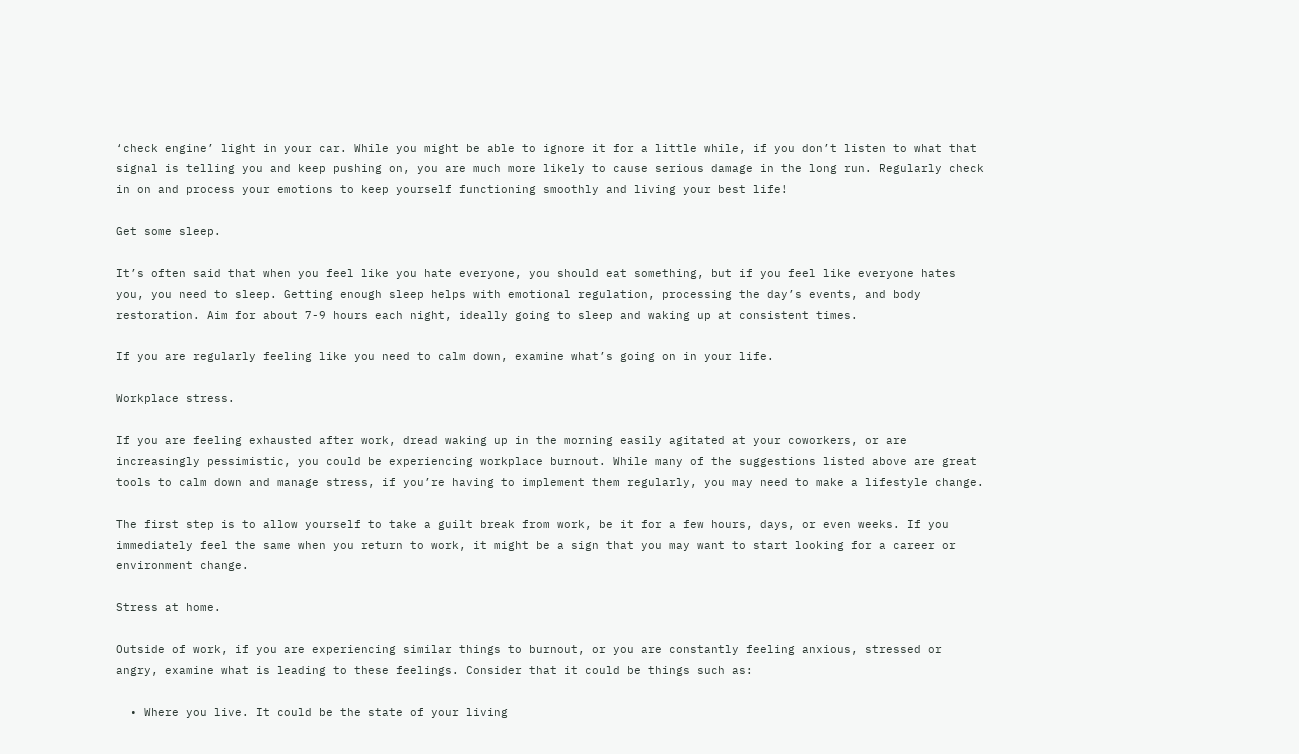‘check engine’ light in your car. While you might be able to ignore it for a little while, if you don’t listen to what that signal is telling you and keep pushing on, you are much more likely to cause serious damage in the long run. Regularly check in on and process your emotions to keep yourself functioning smoothly and living your best life!

Get some sleep.

It’s often said that when you feel like you hate everyone, you should eat something, but if you feel like everyone hates you, you need to sleep. Getting enough sleep helps with emotional regulation, processing the day’s events, and body restoration. Aim for about 7-9 hours each night, ideally going to sleep and waking up at consistent times.

If you are regularly feeling like you need to calm down, examine what’s going on in your life.

Workplace stress.

If you are feeling exhausted after work, dread waking up in the morning easily agitated at your coworkers, or are increasingly pessimistic, you could be experiencing workplace burnout. While many of the suggestions listed above are great tools to calm down and manage stress, if you’re having to implement them regularly, you may need to make a lifestyle change.

The first step is to allow yourself to take a guilt break from work, be it for a few hours, days, or even weeks. If you immediately feel the same when you return to work, it might be a sign that you may want to start looking for a career or environment change.

Stress at home.

Outside of work, if you are experiencing similar things to burnout, or you are constantly feeling anxious, stressed or angry, examine what is leading to these feelings. Consider that it could be things such as:

  • Where you live. It could be the state of your living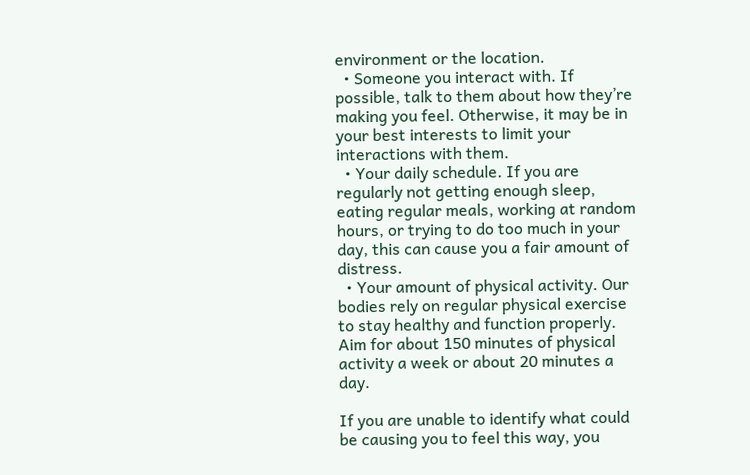environment or the location.
  • Someone you interact with. If possible, talk to them about how they’re making you feel. Otherwise, it may be in your best interests to limit your interactions with them.
  • Your daily schedule. If you are regularly not getting enough sleep, eating regular meals, working at random hours, or trying to do too much in your day, this can cause you a fair amount of distress.
  • Your amount of physical activity. Our bodies rely on regular physical exercise to stay healthy and function properly. Aim for about 150 minutes of physical activity a week or about 20 minutes a day.

If you are unable to identify what could be causing you to feel this way, you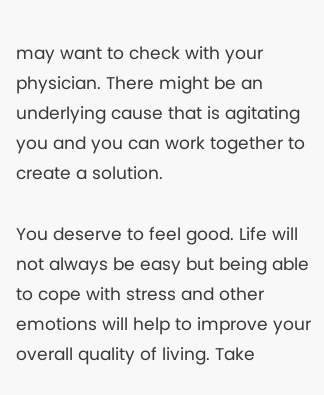may want to check with your physician. There might be an underlying cause that is agitating you and you can work together to create a solution.

You deserve to feel good. Life will not always be easy but being able to cope with stress and other emotions will help to improve your overall quality of living. Take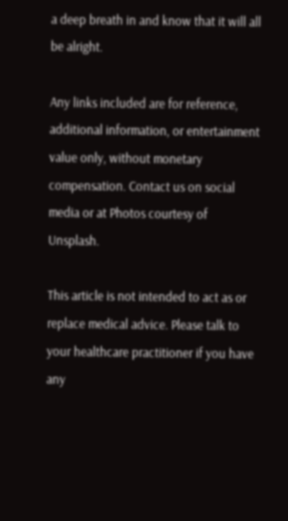a deep breath in and know that it will all be alright.

Any links included are for reference, additional information, or entertainment value only, without monetary compensation. Contact us on social media or at Photos courtesy of Unsplash.

This article is not intended to act as or replace medical advice. Please talk to your healthcare practitioner if you have any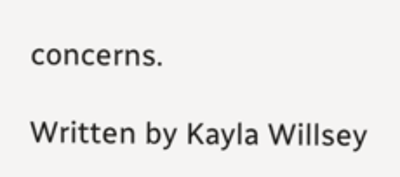concerns.

Written by Kayla Willsey